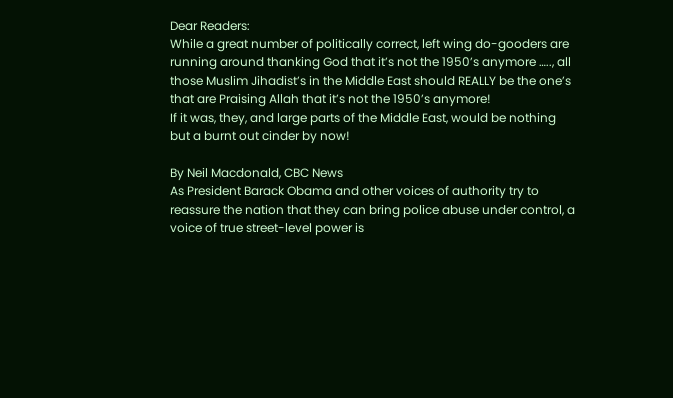Dear Readers:
While a great number of politically correct, left wing do-gooders are running around thanking God that it’s not the 1950’s anymore ….., all those Muslim Jihadist’s in the Middle East should REALLY be the one’s that are Praising Allah that it’s not the 1950’s anymore!
If it was, they, and large parts of the Middle East, would be nothing but a burnt out cinder by now!

By Neil Macdonald, CBC News
As President Barack Obama and other voices of authority try to reassure the nation that they can bring police abuse under control, a voice of true street-level power is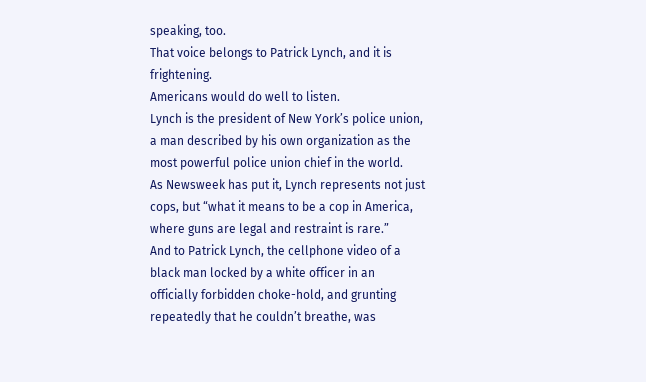speaking, too.
That voice belongs to Patrick Lynch, and it is frightening.
Americans would do well to listen.
Lynch is the president of New York’s police union, a man described by his own organization as the most powerful police union chief in the world.
As Newsweek has put it, Lynch represents not just cops, but “what it means to be a cop in America, where guns are legal and restraint is rare.”
And to Patrick Lynch, the cellphone video of a black man locked by a white officer in an officially forbidden choke-hold, and grunting repeatedly that he couldn’t breathe, was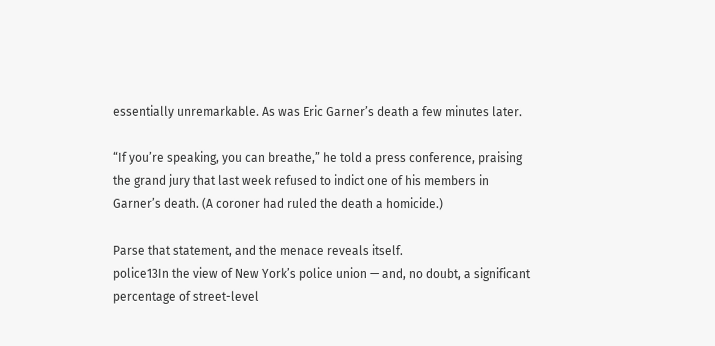essentially unremarkable. As was Eric Garner’s death a few minutes later.

“If you’re speaking, you can breathe,” he told a press conference, praising the grand jury that last week refused to indict one of his members in Garner’s death. (A coroner had ruled the death a homicide.)

Parse that statement, and the menace reveals itself.
police13In the view of New York’s police union — and, no doubt, a significant percentage of street-level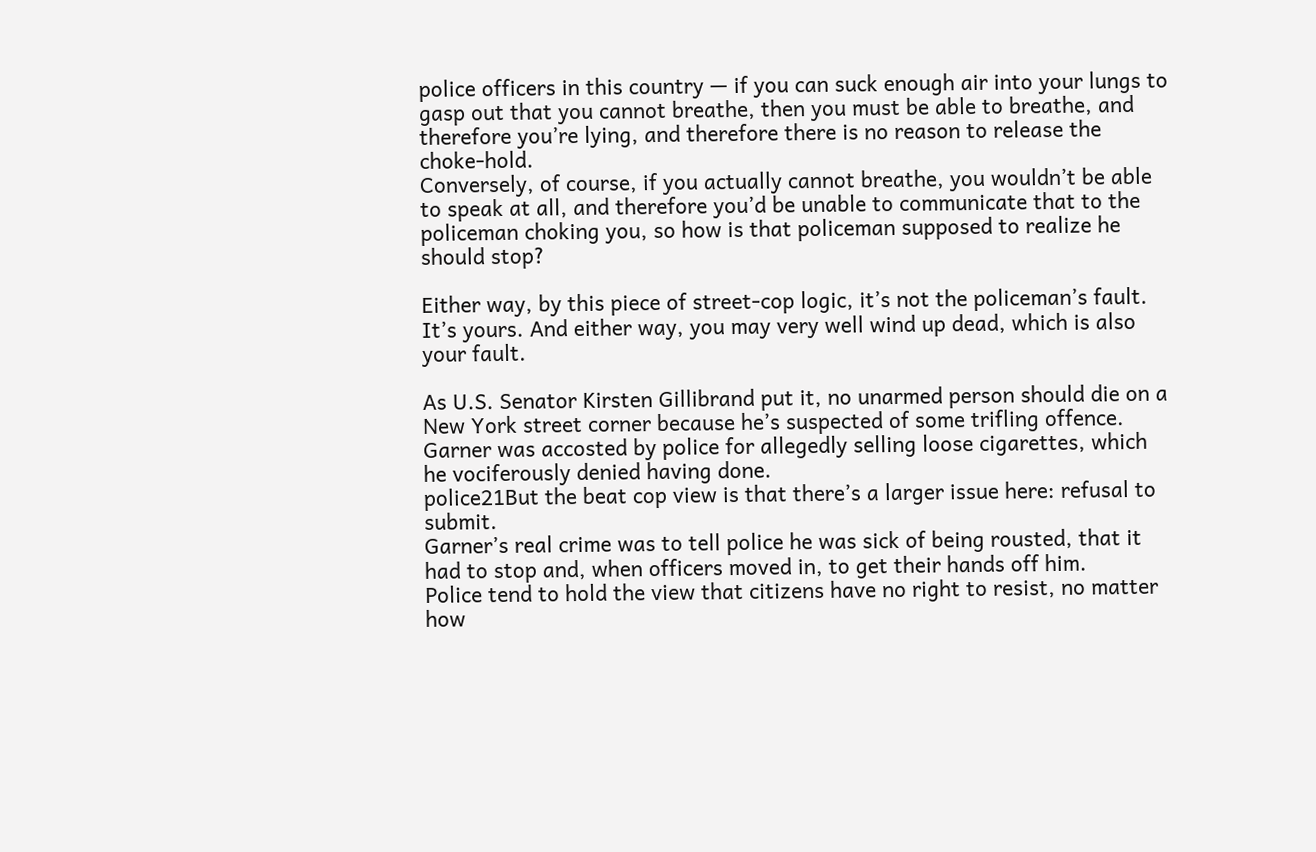police officers in this country — if you can suck enough air into your lungs to gasp out that you cannot breathe, then you must be able to breathe, and therefore you’re lying, and therefore there is no reason to release the choke-hold.
Conversely, of course, if you actually cannot breathe, you wouldn’t be able to speak at all, and therefore you’d be unable to communicate that to the policeman choking you, so how is that policeman supposed to realize he should stop?

Either way, by this piece of street-cop logic, it’s not the policeman’s fault. It’s yours. And either way, you may very well wind up dead, which is also your fault.

As U.S. Senator Kirsten Gillibrand put it, no unarmed person should die on a New York street corner because he’s suspected of some trifling offence. Garner was accosted by police for allegedly selling loose cigarettes, which he vociferously denied having done.
police21But the beat cop view is that there’s a larger issue here: refusal to submit.
Garner’s real crime was to tell police he was sick of being rousted, that it had to stop and, when officers moved in, to get their hands off him.
Police tend to hold the view that citizens have no right to resist, no matter how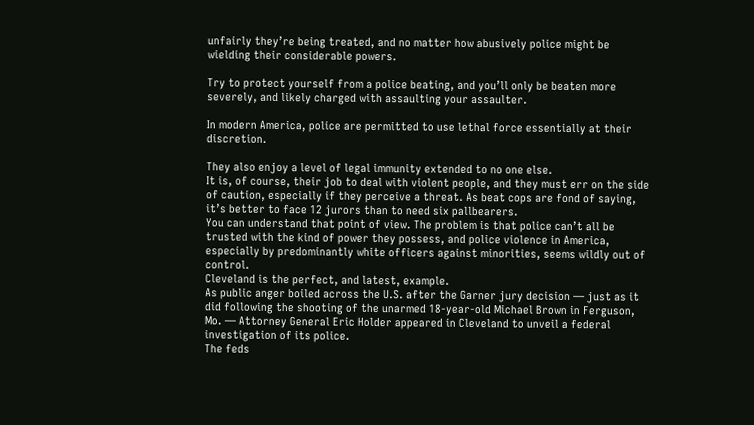unfairly they’re being treated, and no matter how abusively police might be wielding their considerable powers.

Try to protect yourself from a police beating, and you’ll only be beaten more severely, and likely charged with assaulting your assaulter.

In modern America, police are permitted to use lethal force essentially at their discretion.

They also enjoy a level of legal immunity extended to no one else.
It is, of course, their job to deal with violent people, and they must err on the side of caution, especially if they perceive a threat. As beat cops are fond of saying, it’s better to face 12 jurors than to need six pallbearers.
You can understand that point of view. The problem is that police can’t all be trusted with the kind of power they possess, and police violence in America, especially by predominantly white officers against minorities, seems wildly out of control.
Cleveland is the perfect, and latest, example.
As public anger boiled across the U.S. after the Garner jury decision — just as it did following the shooting of the unarmed 18-year-old Michael Brown in Ferguson, Mo. — Attorney General Eric Holder appeared in Cleveland to unveil a federal investigation of its police.
The feds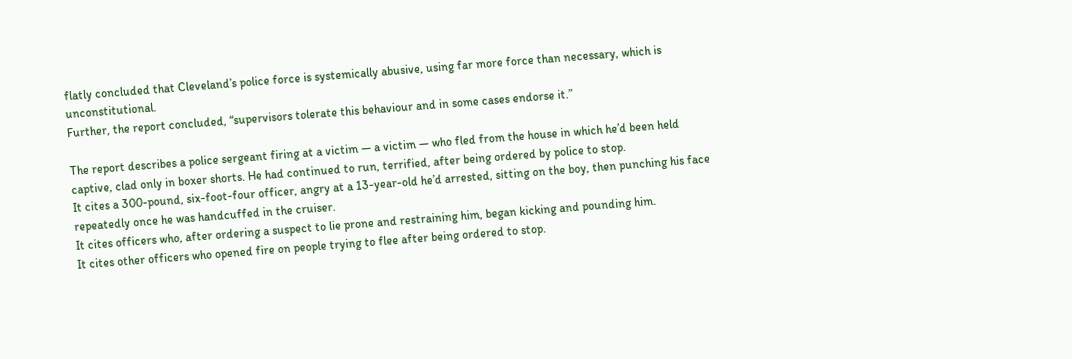flatly concluded that Cleveland’s police force is systemically abusive, using far more force than necessary, which is unconstitutional.
Further, the report concluded, “supervisors tolerate this behaviour and in some cases endorse it.”

The report describes a police sergeant firing at a victim — a victim — who fled from the house in which he’d been held captive, clad only in boxer shorts. He had continued to run, terrified, after being ordered by police to stop.
It cites a 300-pound, six-foot-four officer, angry at a 13-year-old he’d arrested, sitting on the boy, then punching his face repeatedly once he was handcuffed in the cruiser.
It cites officers who, after ordering a suspect to lie prone and restraining him, began kicking and pounding him.
It cites other officers who opened fire on people trying to flee after being ordered to stop.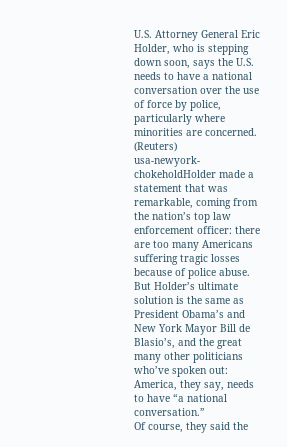U.S. Attorney General Eric Holder, who is stepping down soon, says the U.S. needs to have a national conversation over the use of force by police, particularly where minorities are concerned. (Reuters)
usa-newyork-chokeholdHolder made a statement that was remarkable, coming from the nation’s top law enforcement officer: there are too many Americans suffering tragic losses because of police abuse.
But Holder’s ultimate solution is the same as President Obama’s and New York Mayor Bill de Blasio’s, and the great many other politicians who’ve spoken out: America, they say, needs to have “a national conversation.”
Of course, they said the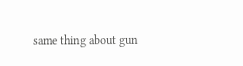same thing about gun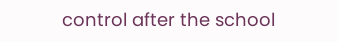control after the school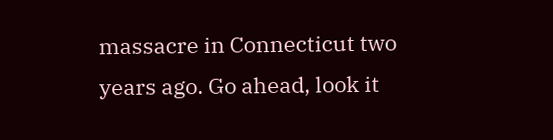massacre in Connecticut two years ago. Go ahead, look it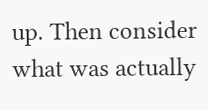up. Then consider what was actually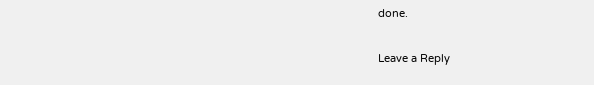done.

Leave a Reply